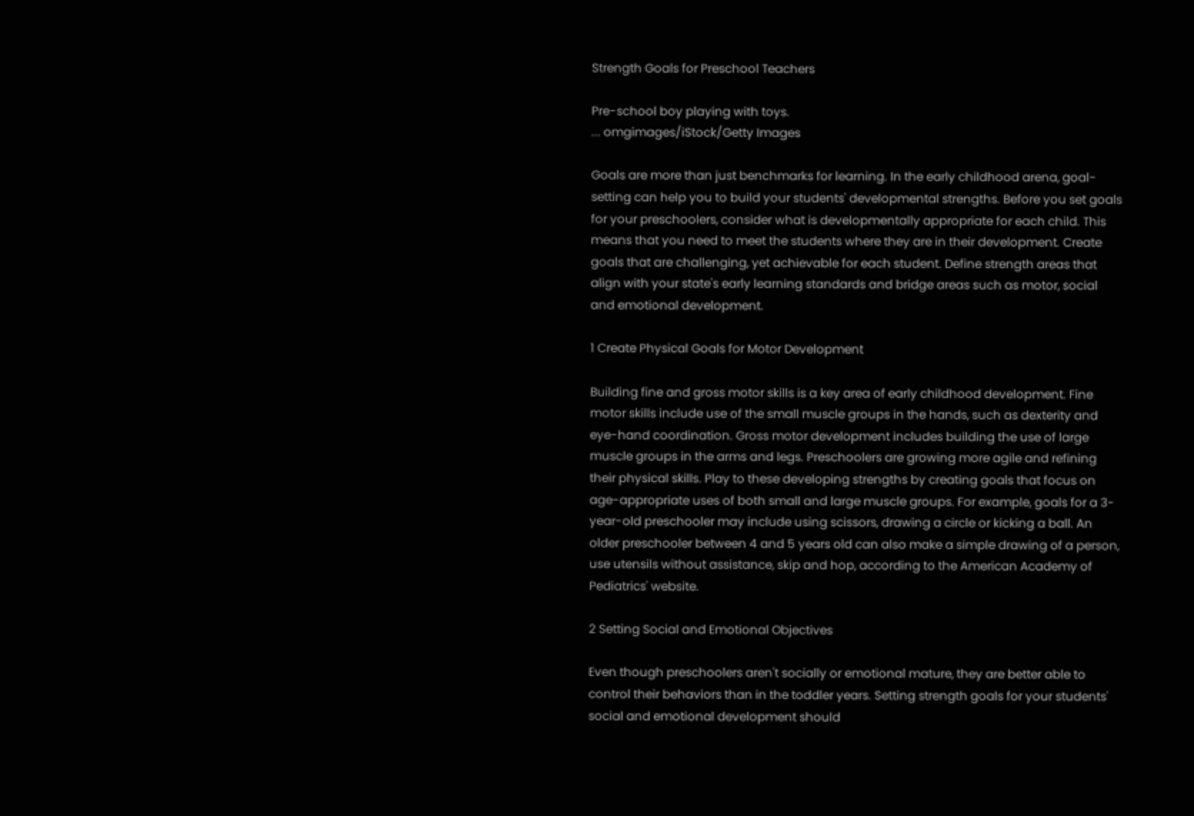Strength Goals for Preschool Teachers

Pre-school boy playing with toys.
... omgimages/iStock/Getty Images

Goals are more than just benchmarks for learning. In the early childhood arena, goal-setting can help you to build your students' developmental strengths. Before you set goals for your preschoolers, consider what is developmentally appropriate for each child. This means that you need to meet the students where they are in their development. Create goals that are challenging, yet achievable for each student. Define strength areas that align with your state's early learning standards and bridge areas such as motor, social and emotional development.

1 Create Physical Goals for Motor Development

Building fine and gross motor skills is a key area of early childhood development. Fine motor skills include use of the small muscle groups in the hands, such as dexterity and eye-hand coordination. Gross motor development includes building the use of large muscle groups in the arms and legs. Preschoolers are growing more agile and refining their physical skills. Play to these developing strengths by creating goals that focus on age-appropriate uses of both small and large muscle groups. For example, goals for a 3-year-old preschooler may include using scissors, drawing a circle or kicking a ball. An older preschooler between 4 and 5 years old can also make a simple drawing of a person, use utensils without assistance, skip and hop, according to the American Academy of Pediatrics' website.

2 Setting Social and Emotional Objectives

Even though preschoolers aren't socially or emotional mature, they are better able to control their behaviors than in the toddler years. Setting strength goals for your students' social and emotional development should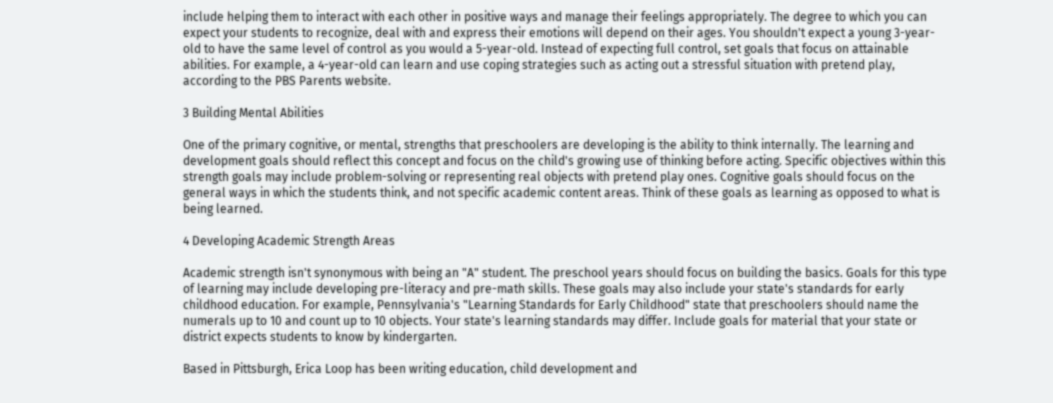include helping them to interact with each other in positive ways and manage their feelings appropriately. The degree to which you can expect your students to recognize, deal with and express their emotions will depend on their ages. You shouldn't expect a young 3-year-old to have the same level of control as you would a 5-year-old. Instead of expecting full control, set goals that focus on attainable abilities. For example, a 4-year-old can learn and use coping strategies such as acting out a stressful situation with pretend play, according to the PBS Parents website.

3 Building Mental Abilities

One of the primary cognitive, or mental, strengths that preschoolers are developing is the ability to think internally. The learning and development goals should reflect this concept and focus on the child's growing use of thinking before acting. Specific objectives within this strength goals may include problem-solving or representing real objects with pretend play ones. Cognitive goals should focus on the general ways in which the students think, and not specific academic content areas. Think of these goals as learning as opposed to what is being learned.

4 Developing Academic Strength Areas

Academic strength isn't synonymous with being an "A" student. The preschool years should focus on building the basics. Goals for this type of learning may include developing pre-literacy and pre-math skills. These goals may also include your state's standards for early childhood education. For example, Pennsylvania's "Learning Standards for Early Childhood" state that preschoolers should name the numerals up to 10 and count up to 10 objects. Your state's learning standards may differ. Include goals for material that your state or district expects students to know by kindergarten.

Based in Pittsburgh, Erica Loop has been writing education, child development and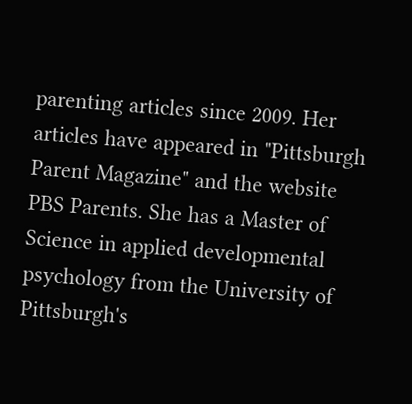parenting articles since 2009. Her articles have appeared in "Pittsburgh Parent Magazine" and the website PBS Parents. She has a Master of Science in applied developmental psychology from the University of Pittsburgh's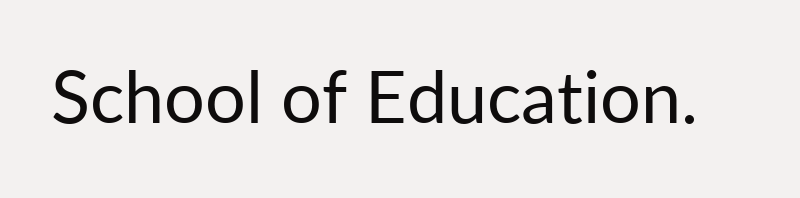School of Education.